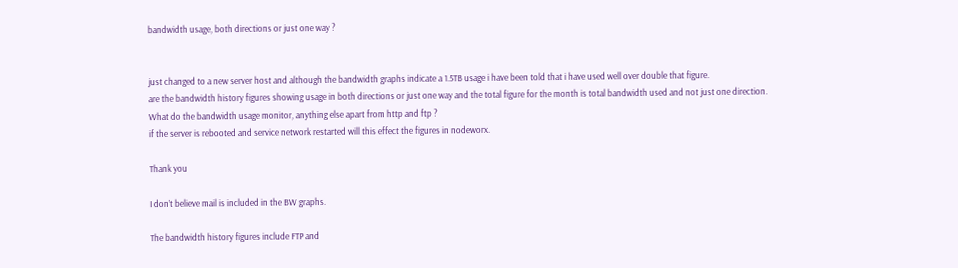bandwidth usage, both directions or just one way ?


just changed to a new server host and although the bandwidth graphs indicate a 1.5TB usage i have been told that i have used well over double that figure.
are the bandwidth history figures showing usage in both directions or just one way and the total figure for the month is total bandwidth used and not just one direction.
What do the bandwidth usage monitor, anything else apart from http and ftp ?
if the server is rebooted and service network restarted will this effect the figures in nodeworx.

Thank you

I don’t believe mail is included in the BW graphs.

The bandwidth history figures include FTP and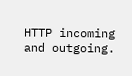HTTP incoming and outgoing.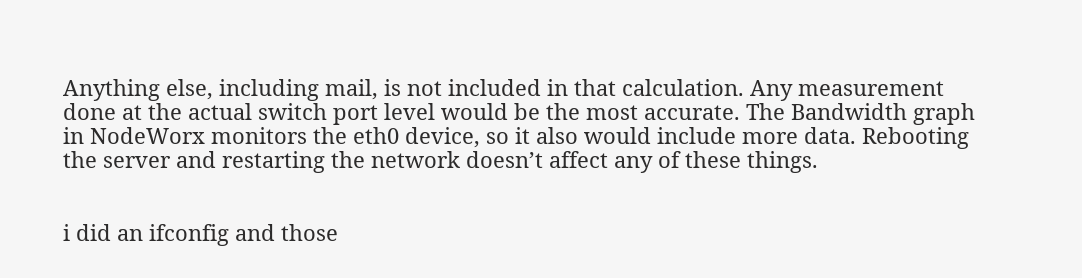Anything else, including mail, is not included in that calculation. Any measurement done at the actual switch port level would be the most accurate. The Bandwidth graph in NodeWorx monitors the eth0 device, so it also would include more data. Rebooting the server and restarting the network doesn’t affect any of these things.


i did an ifconfig and those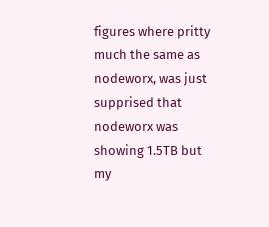figures where pritty much the same as nodeworx, was just supprised that nodeworx was showing 1.5TB but my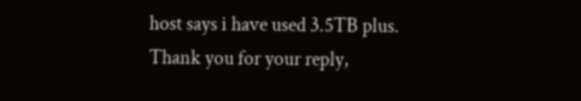host says i have used 3.5TB plus.
Thank you for your reply,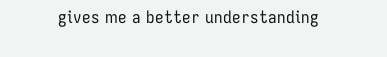gives me a better understanding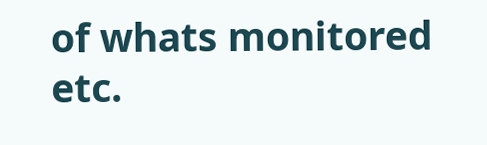of whats monitored etc.